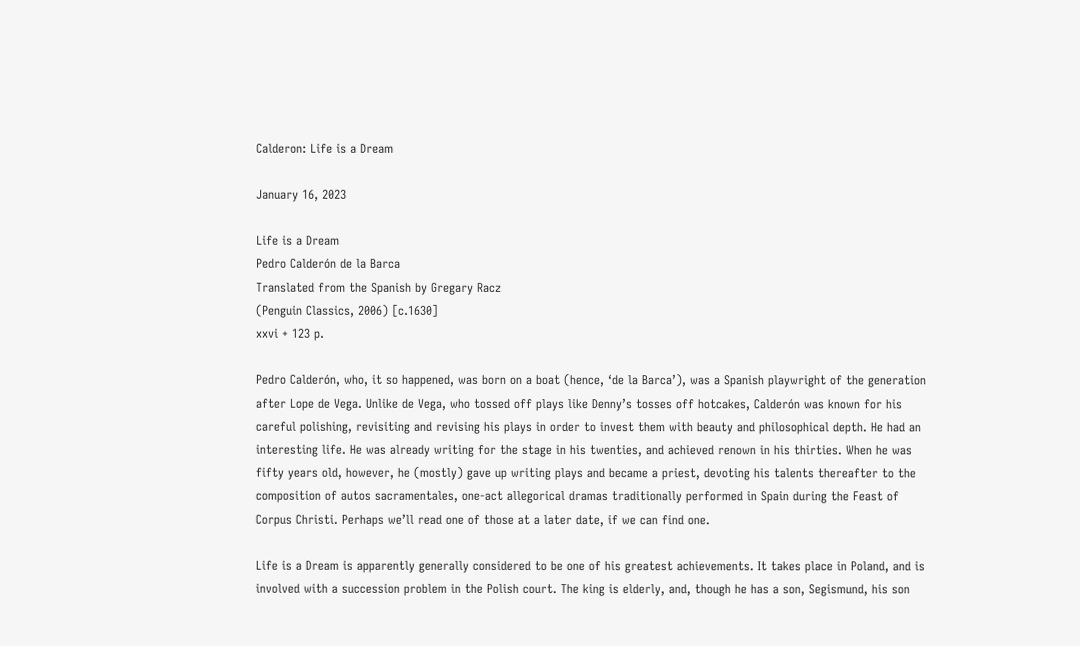Calderon: Life is a Dream

January 16, 2023

Life is a Dream
Pedro Calderón de la Barca
Translated from the Spanish by Gregary Racz
(Penguin Classics, 2006) [c.1630]
xxvi + 123 p.

Pedro Calderón, who, it so happened, was born on a boat (hence, ‘de la Barca’), was a Spanish playwright of the generation after Lope de Vega. Unlike de Vega, who tossed off plays like Denny’s tosses off hotcakes, Calderón was known for his careful polishing, revisiting and revising his plays in order to invest them with beauty and philosophical depth. He had an interesting life. He was already writing for the stage in his twenties, and achieved renown in his thirties. When he was fifty years old, however, he (mostly) gave up writing plays and became a priest, devoting his talents thereafter to the composition of autos sacramentales, one-act allegorical dramas traditionally performed in Spain during the Feast of Corpus Christi. Perhaps we’ll read one of those at a later date, if we can find one.

Life is a Dream is apparently generally considered to be one of his greatest achievements. It takes place in Poland, and is involved with a succession problem in the Polish court. The king is elderly, and, though he has a son, Segismund, his son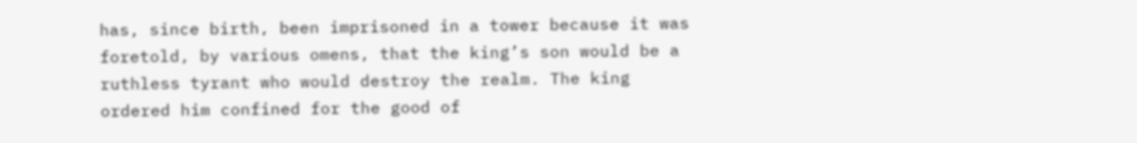has, since birth, been imprisoned in a tower because it was foretold, by various omens, that the king’s son would be a ruthless tyrant who would destroy the realm. The king ordered him confined for the good of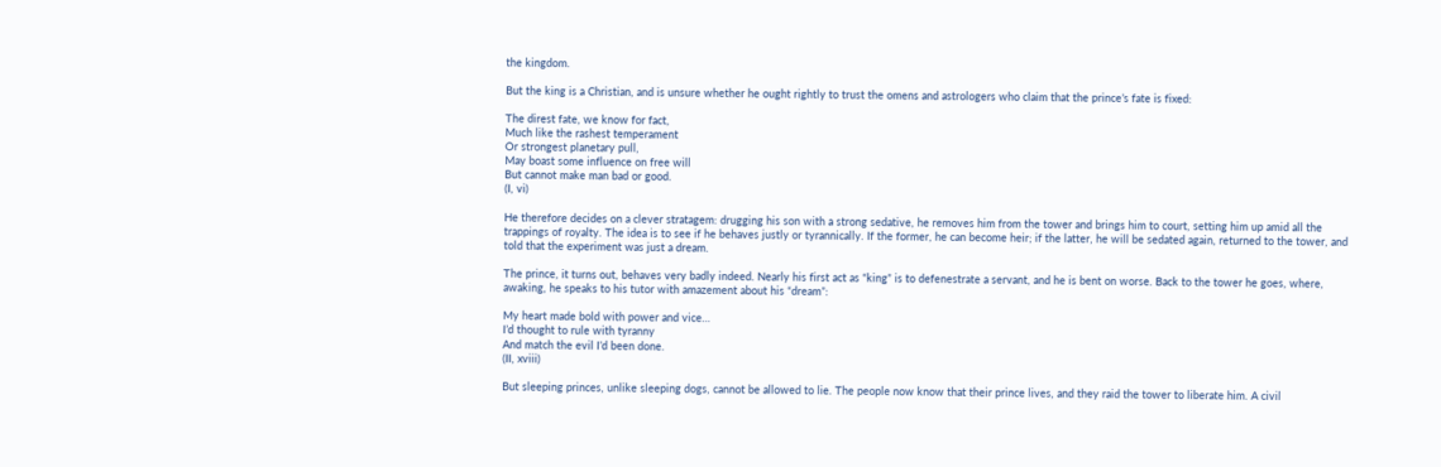the kingdom.

But the king is a Christian, and is unsure whether he ought rightly to trust the omens and astrologers who claim that the prince’s fate is fixed:

The direst fate, we know for fact,
Much like the rashest temperament
Or strongest planetary pull,
May boast some influence on free will
But cannot make man bad or good.
(I, vi)

He therefore decides on a clever stratagem: drugging his son with a strong sedative, he removes him from the tower and brings him to court, setting him up amid all the trappings of royalty. The idea is to see if he behaves justly or tyrannically. If the former, he can become heir; if the latter, he will be sedated again, returned to the tower, and told that the experiment was just a dream.

The prince, it turns out, behaves very badly indeed. Nearly his first act as “king” is to defenestrate a servant, and he is bent on worse. Back to the tower he goes, where, awaking, he speaks to his tutor with amazement about his “dream”:

My heart made bold with power and vice…
I’d thought to rule with tyranny
And match the evil I’d been done.
(II, xviii)

But sleeping princes, unlike sleeping dogs, cannot be allowed to lie. The people now know that their prince lives, and they raid the tower to liberate him. A civil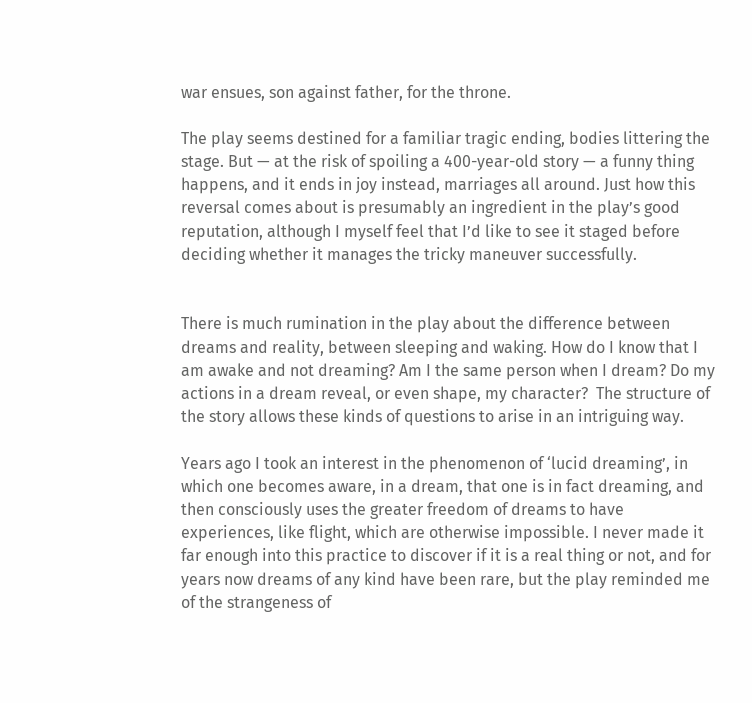war ensues, son against father, for the throne.

The play seems destined for a familiar tragic ending, bodies littering the stage. But — at the risk of spoiling a 400-year-old story — a funny thing happens, and it ends in joy instead, marriages all around. Just how this reversal comes about is presumably an ingredient in the play’s good reputation, although I myself feel that I’d like to see it staged before deciding whether it manages the tricky maneuver successfully.


There is much rumination in the play about the difference between dreams and reality, between sleeping and waking. How do I know that I am awake and not dreaming? Am I the same person when I dream? Do my actions in a dream reveal, or even shape, my character?  The structure of the story allows these kinds of questions to arise in an intriguing way.

Years ago I took an interest in the phenomenon of ‘lucid dreaming’, in which one becomes aware, in a dream, that one is in fact dreaming, and then consciously uses the greater freedom of dreams to have experiences, like flight, which are otherwise impossible. I never made it far enough into this practice to discover if it is a real thing or not, and for years now dreams of any kind have been rare, but the play reminded me of the strangeness of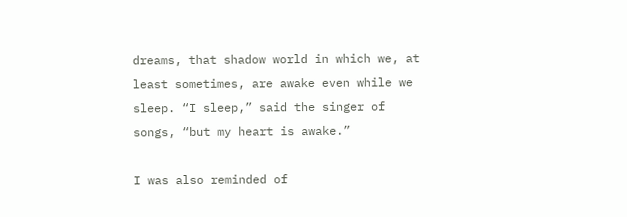dreams, that shadow world in which we, at least sometimes, are awake even while we sleep. “I sleep,” said the singer of songs, “but my heart is awake.”

I was also reminded of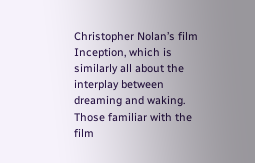Christopher Nolan’s film Inception, which is similarly all about the interplay between dreaming and waking. Those familiar with the film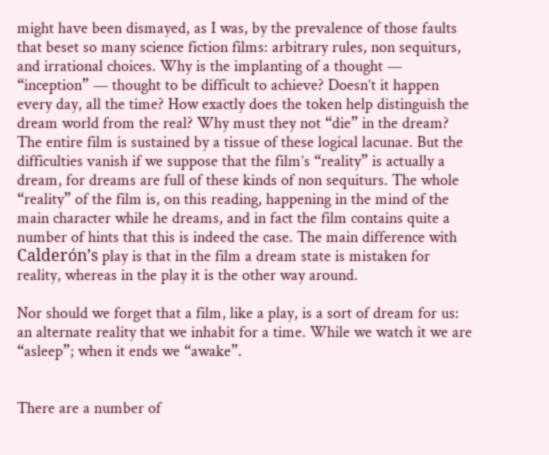might have been dismayed, as I was, by the prevalence of those faults that beset so many science fiction films: arbitrary rules, non sequiturs, and irrational choices. Why is the implanting of a thought — “inception” — thought to be difficult to achieve? Doesn’t it happen every day, all the time? How exactly does the token help distinguish the dream world from the real? Why must they not “die” in the dream? The entire film is sustained by a tissue of these logical lacunae. But the difficulties vanish if we suppose that the film’s “reality” is actually a dream, for dreams are full of these kinds of non sequiturs. The whole “reality” of the film is, on this reading, happening in the mind of the main character while he dreams, and in fact the film contains quite a number of hints that this is indeed the case. The main difference with Calderón’s play is that in the film a dream state is mistaken for reality, whereas in the play it is the other way around.

Nor should we forget that a film, like a play, is a sort of dream for us: an alternate reality that we inhabit for a time. While we watch it we are “asleep”; when it ends we “awake”.


There are a number of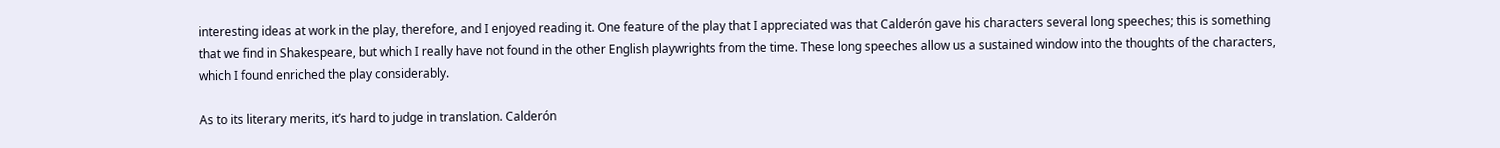interesting ideas at work in the play, therefore, and I enjoyed reading it. One feature of the play that I appreciated was that Calderón gave his characters several long speeches; this is something that we find in Shakespeare, but which I really have not found in the other English playwrights from the time. These long speeches allow us a sustained window into the thoughts of the characters, which I found enriched the play considerably.

As to its literary merits, it’s hard to judge in translation. Calderón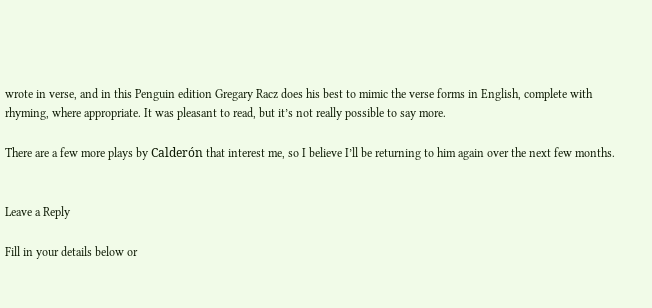wrote in verse, and in this Penguin edition Gregary Racz does his best to mimic the verse forms in English, complete with rhyming, where appropriate. It was pleasant to read, but it’s not really possible to say more.

There are a few more plays by Calderón that interest me, so I believe I’ll be returning to him again over the next few months.


Leave a Reply

Fill in your details below or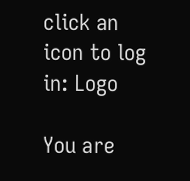click an icon to log in: Logo

You are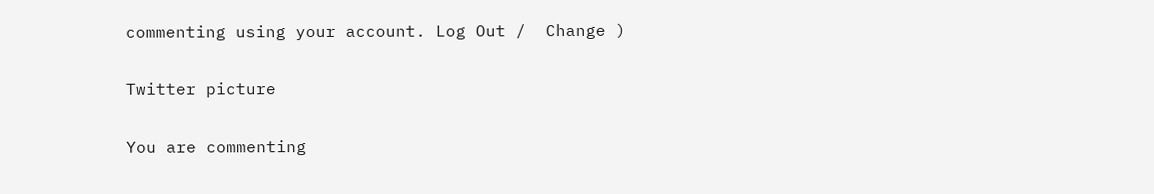commenting using your account. Log Out /  Change )

Twitter picture

You are commenting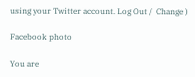using your Twitter account. Log Out /  Change )

Facebook photo

You are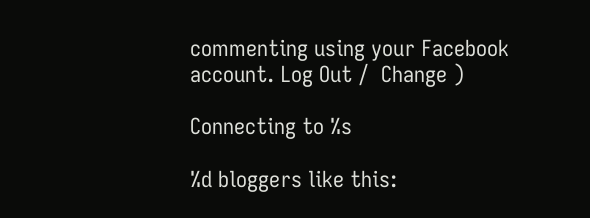commenting using your Facebook account. Log Out /  Change )

Connecting to %s

%d bloggers like this: